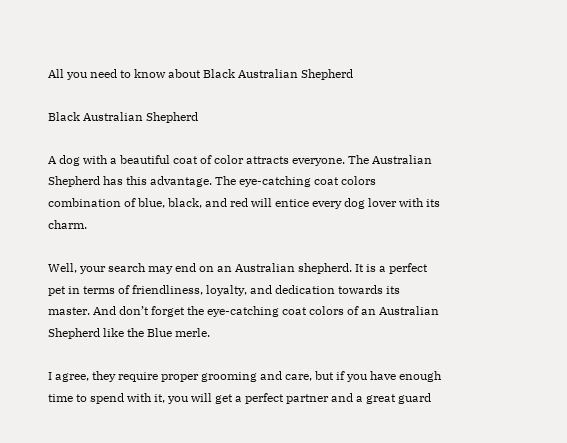All you need to know about Black Australian Shepherd

Black Australian Shepherd

A dog with a beautiful coat of color attracts everyone. The Australian Shepherd has this advantage. The eye-catching coat colors combination of blue, black, and red will entice every dog lover with its charm.

Well, your search may end on an Australian shepherd. It is a perfect pet in terms of friendliness, loyalty, and dedication towards its master. And don’t forget the eye-catching coat colors of an Australian Shepherd like the Blue merle.

I agree, they require proper grooming and care, but if you have enough time to spend with it, you will get a perfect partner and a great guard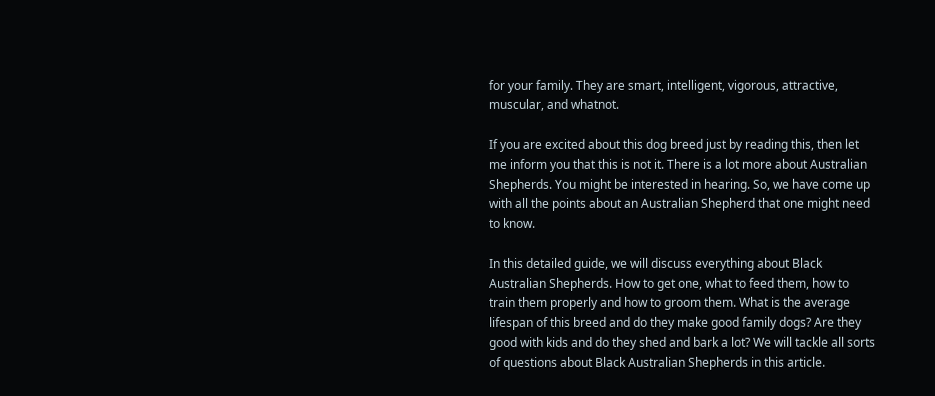for your family. They are smart, intelligent, vigorous, attractive, muscular, and whatnot.

If you are excited about this dog breed just by reading this, then let me inform you that this is not it. There is a lot more about Australian Shepherds. You might be interested in hearing. So, we have come up with all the points about an Australian Shepherd that one might need to know.

In this detailed guide, we will discuss everything about Black Australian Shepherds. How to get one, what to feed them, how to train them properly and how to groom them. What is the average lifespan of this breed and do they make good family dogs? Are they good with kids and do they shed and bark a lot? We will tackle all sorts of questions about Black Australian Shepherds in this article.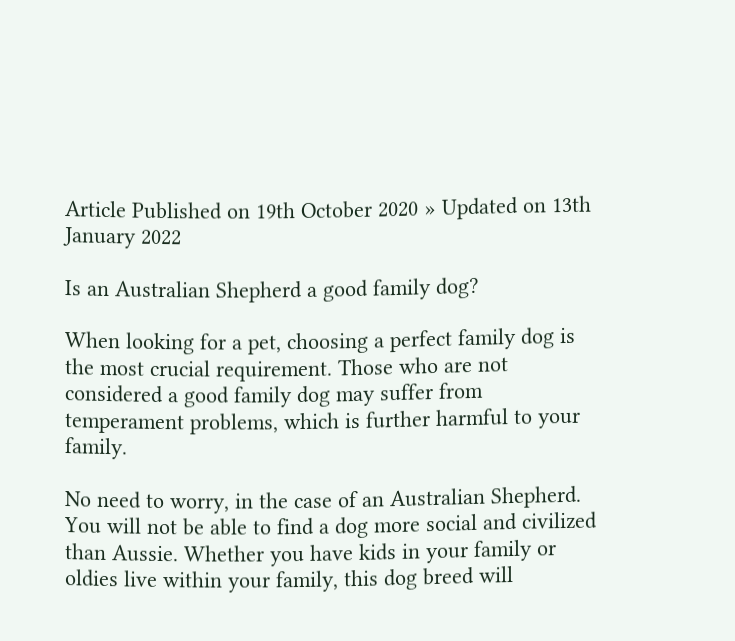Article Published on 19th October 2020 » Updated on 13th January 2022

Is an Australian Shepherd a good family dog?

When looking for a pet, choosing a perfect family dog is the most crucial requirement. Those who are not considered a good family dog may suffer from temperament problems, which is further harmful to your family.

No need to worry, in the case of an Australian Shepherd. You will not be able to find a dog more social and civilized than Aussie. Whether you have kids in your family or oldies live within your family, this dog breed will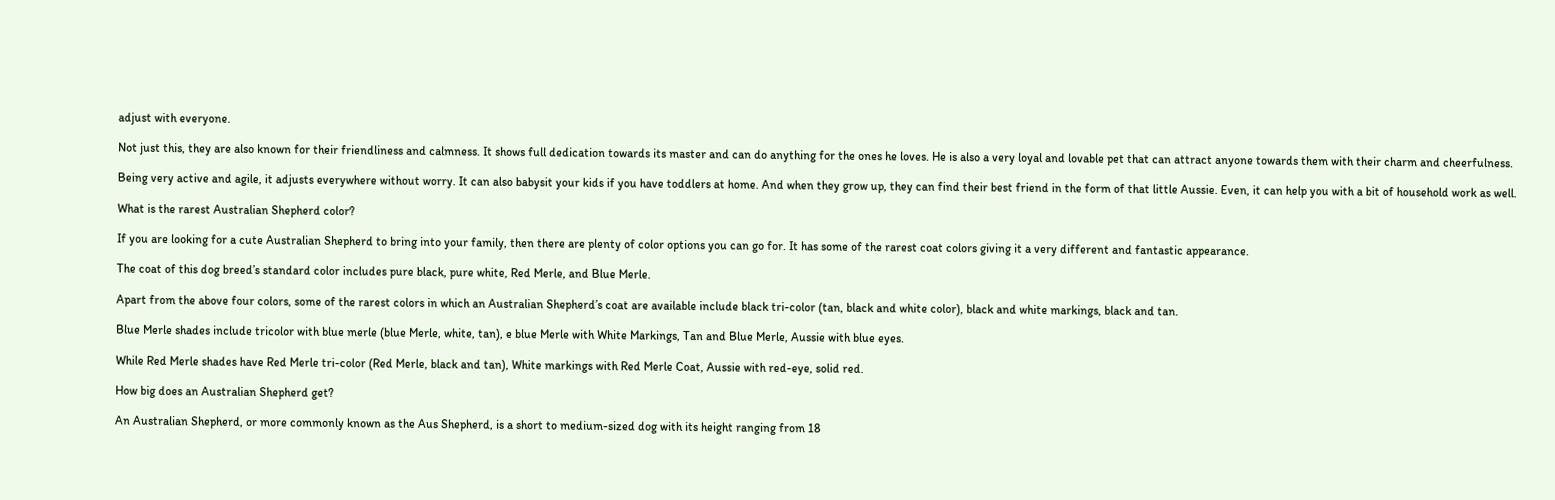adjust with everyone.

Not just this, they are also known for their friendliness and calmness. It shows full dedication towards its master and can do anything for the ones he loves. He is also a very loyal and lovable pet that can attract anyone towards them with their charm and cheerfulness.

Being very active and agile, it adjusts everywhere without worry. It can also babysit your kids if you have toddlers at home. And when they grow up, they can find their best friend in the form of that little Aussie. Even, it can help you with a bit of household work as well.

What is the rarest Australian Shepherd color?

If you are looking for a cute Australian Shepherd to bring into your family, then there are plenty of color options you can go for. It has some of the rarest coat colors giving it a very different and fantastic appearance.

The coat of this dog breed’s standard color includes pure black, pure white, Red Merle, and Blue Merle.

Apart from the above four colors, some of the rarest colors in which an Australian Shepherd’s coat are available include black tri-color (tan, black and white color), black and white markings, black and tan.

Blue Merle shades include tricolor with blue merle (blue Merle, white, tan), e blue Merle with White Markings, Tan and Blue Merle, Aussie with blue eyes.

While Red Merle shades have Red Merle tri-color (Red Merle, black and tan), White markings with Red Merle Coat, Aussie with red-eye, solid red.

How big does an Australian Shepherd get?

An Australian Shepherd, or more commonly known as the Aus Shepherd, is a short to medium-sized dog with its height ranging from 18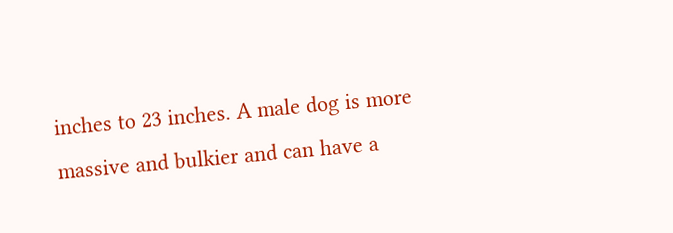inches to 23 inches. A male dog is more massive and bulkier and can have a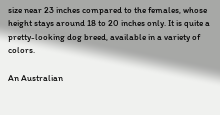size near 23 inches compared to the females, whose height stays around 18 to 20 inches only. It is quite a pretty-looking dog breed, available in a variety of colors.

An Australian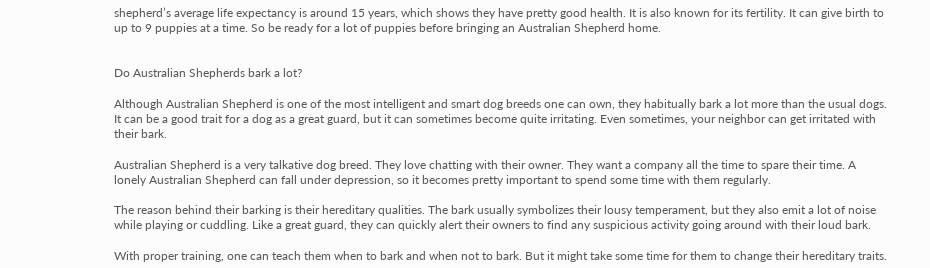shepherd’s average life expectancy is around 15 years, which shows they have pretty good health. It is also known for its fertility. It can give birth to up to 9 puppies at a time. So be ready for a lot of puppies before bringing an Australian Shepherd home.


Do Australian Shepherds bark a lot?

Although Australian Shepherd is one of the most intelligent and smart dog breeds one can own, they habitually bark a lot more than the usual dogs. It can be a good trait for a dog as a great guard, but it can sometimes become quite irritating. Even sometimes, your neighbor can get irritated with their bark.

Australian Shepherd is a very talkative dog breed. They love chatting with their owner. They want a company all the time to spare their time. A lonely Australian Shepherd can fall under depression, so it becomes pretty important to spend some time with them regularly.

The reason behind their barking is their hereditary qualities. The bark usually symbolizes their lousy temperament, but they also emit a lot of noise while playing or cuddling. Like a great guard, they can quickly alert their owners to find any suspicious activity going around with their loud bark.

With proper training, one can teach them when to bark and when not to bark. But it might take some time for them to change their hereditary traits.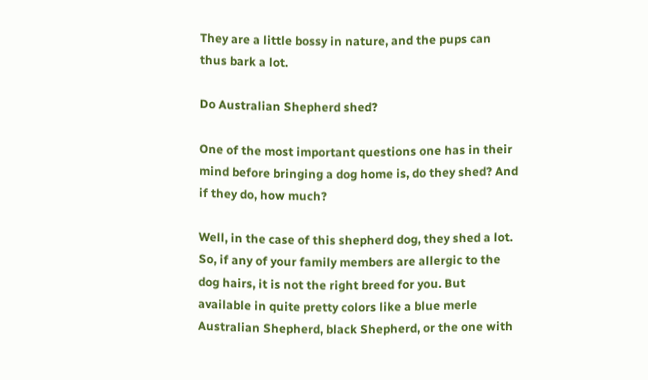They are a little bossy in nature, and the pups can thus bark a lot.

Do Australian Shepherd shed?

One of the most important questions one has in their mind before bringing a dog home is, do they shed? And if they do, how much?

Well, in the case of this shepherd dog, they shed a lot. So, if any of your family members are allergic to the dog hairs, it is not the right breed for you. But available in quite pretty colors like a blue merle Australian Shepherd, black Shepherd, or the one with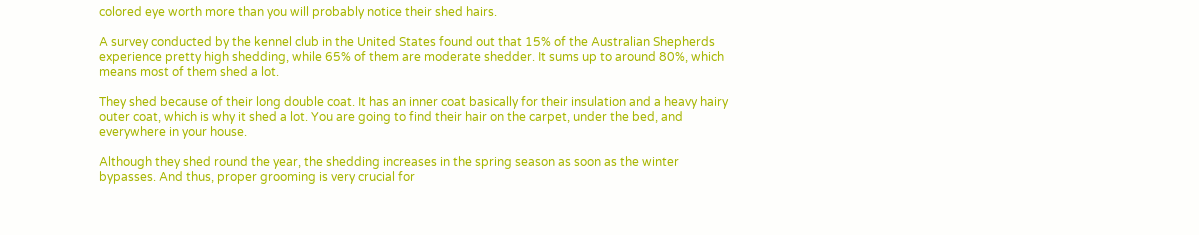colored eye worth more than you will probably notice their shed hairs.

A survey conducted by the kennel club in the United States found out that 15% of the Australian Shepherds experience pretty high shedding, while 65% of them are moderate shedder. It sums up to around 80%, which means most of them shed a lot.

They shed because of their long double coat. It has an inner coat basically for their insulation and a heavy hairy outer coat, which is why it shed a lot. You are going to find their hair on the carpet, under the bed, and everywhere in your house.

Although they shed round the year, the shedding increases in the spring season as soon as the winter bypasses. And thus, proper grooming is very crucial for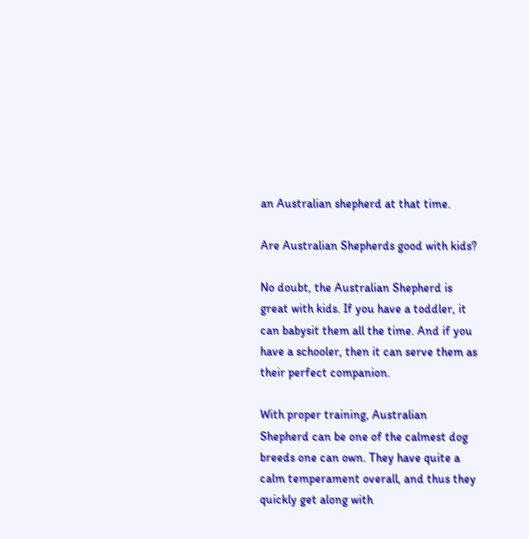an Australian shepherd at that time.

Are Australian Shepherds good with kids?

No doubt, the Australian Shepherd is great with kids. If you have a toddler, it can babysit them all the time. And if you have a schooler, then it can serve them as their perfect companion.

With proper training, Australian Shepherd can be one of the calmest dog breeds one can own. They have quite a calm temperament overall, and thus they quickly get along with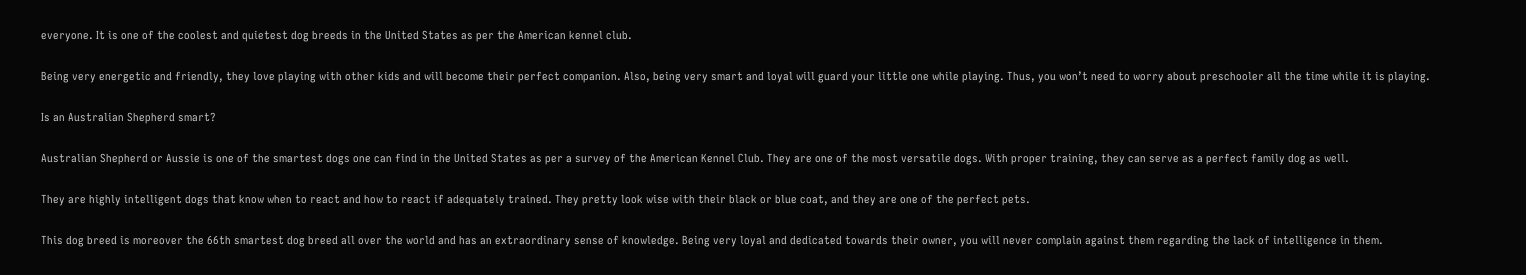everyone. It is one of the coolest and quietest dog breeds in the United States as per the American kennel club.

Being very energetic and friendly, they love playing with other kids and will become their perfect companion. Also, being very smart and loyal will guard your little one while playing. Thus, you won’t need to worry about preschooler all the time while it is playing.

Is an Australian Shepherd smart?

Australian Shepherd or Aussie is one of the smartest dogs one can find in the United States as per a survey of the American Kennel Club. They are one of the most versatile dogs. With proper training, they can serve as a perfect family dog as well.

They are highly intelligent dogs that know when to react and how to react if adequately trained. They pretty look wise with their black or blue coat, and they are one of the perfect pets.

This dog breed is moreover the 66th smartest dog breed all over the world and has an extraordinary sense of knowledge. Being very loyal and dedicated towards their owner, you will never complain against them regarding the lack of intelligence in them.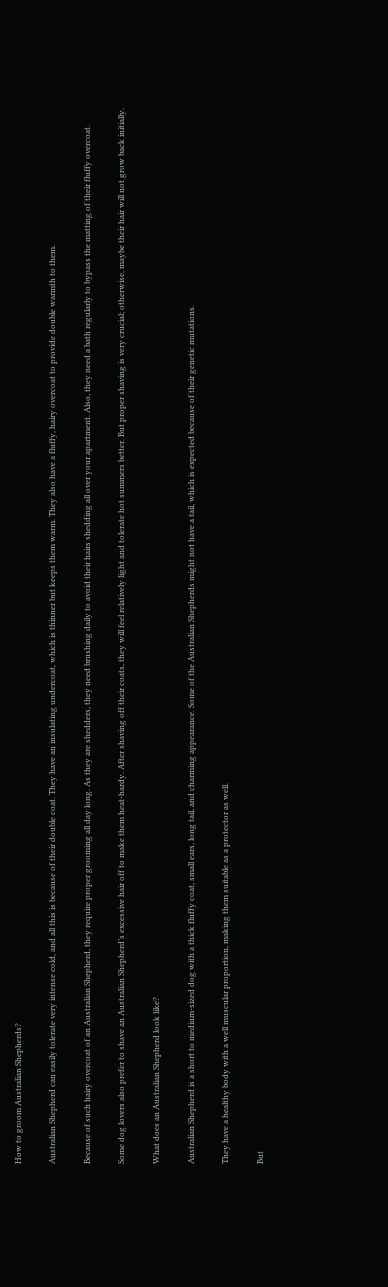How to groom Australian Shepherds?

Australian Shepherd can easily tolerate very intense cold, and all this is because of their double coat. They have an insulating undercoat, which is thinner but keeps them warm. They also have a fluffy, hairy overcoat to provide double warmth to them.

Because of such hairy overcoat of an Australian Shepherd, they require proper grooming all day long. As they are shedders, they need brushing daily to avoid their hairs shedding all over your apartment. Also, they need a bath regularly to bypass the matting of their fluffy overcoat.

Some dog lovers also prefer to shave an Australian Shepherd’s excessive hair off to make them heat-hardy. After shaving off their coats, they will feel relatively light and tolerate hot summers better. But proper shaving is very crucial; otherwise, maybe their hair will not grow back initially.

What does an Australian Shepherd look like?

Australian Shepherd is a short to medium-sized dog with a thick fluffy coat, small ears, long tail, and charming appearance. Some of the Australian Shepherds might not have a tail, which is expected because of their genetic mutations.

They have a healthy body with a well muscular proportion, making them suitable as a protector as well.

But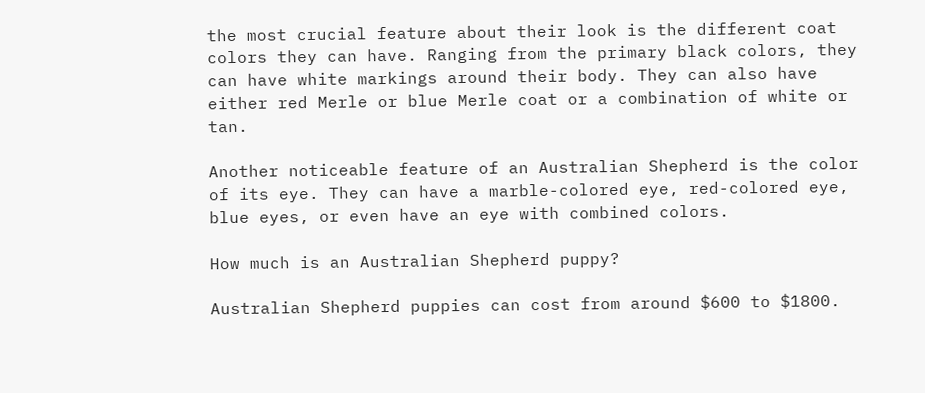the most crucial feature about their look is the different coat colors they can have. Ranging from the primary black colors, they can have white markings around their body. They can also have either red Merle or blue Merle coat or a combination of white or tan.

Another noticeable feature of an Australian Shepherd is the color of its eye. They can have a marble-colored eye, red-colored eye, blue eyes, or even have an eye with combined colors.

How much is an Australian Shepherd puppy?

Australian Shepherd puppies can cost from around $600 to $1800.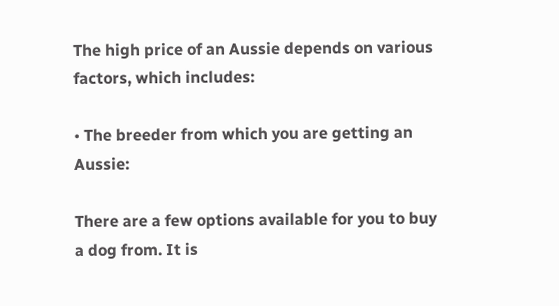The high price of an Aussie depends on various factors, which includes:

• The breeder from which you are getting an Aussie:

There are a few options available for you to buy a dog from. It is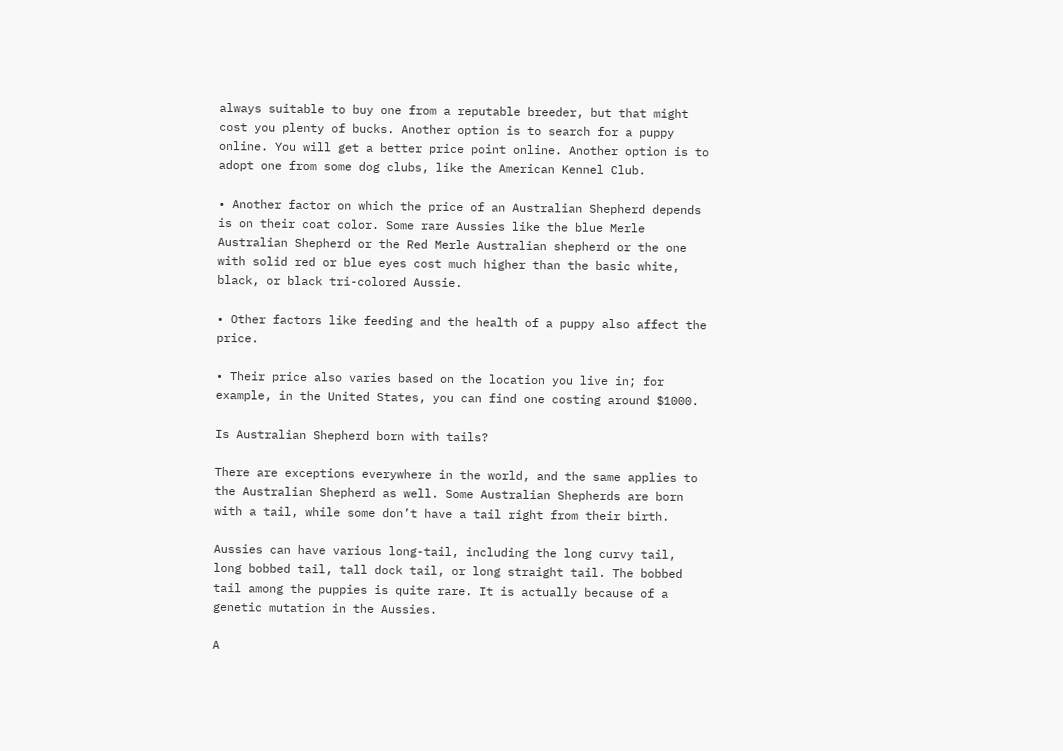always suitable to buy one from a reputable breeder, but that might cost you plenty of bucks. Another option is to search for a puppy online. You will get a better price point online. Another option is to adopt one from some dog clubs, like the American Kennel Club.

• Another factor on which the price of an Australian Shepherd depends is on their coat color. Some rare Aussies like the blue Merle Australian Shepherd or the Red Merle Australian shepherd or the one with solid red or blue eyes cost much higher than the basic white, black, or black tri-colored Aussie.

• Other factors like feeding and the health of a puppy also affect the price.

• Their price also varies based on the location you live in; for example, in the United States, you can find one costing around $1000.

Is Australian Shepherd born with tails?

There are exceptions everywhere in the world, and the same applies to the Australian Shepherd as well. Some Australian Shepherds are born with a tail, while some don’t have a tail right from their birth.

Aussies can have various long-tail, including the long curvy tail, long bobbed tail, tall dock tail, or long straight tail. The bobbed tail among the puppies is quite rare. It is actually because of a genetic mutation in the Aussies.

A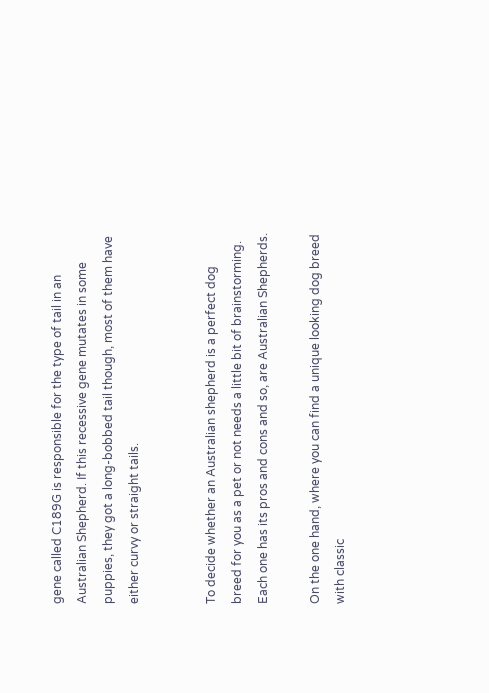gene called C189G is responsible for the type of tail in an Australian Shepherd. If this recessive gene mutates in some puppies, they got a long-bobbed tail though, most of them have either curvy or straight tails.


To decide whether an Australian shepherd is a perfect dog breed for you as a pet or not needs a little bit of brainstorming. Each one has its pros and cons and so, are Australian Shepherds.

On the one hand, where you can find a unique looking dog breed with classic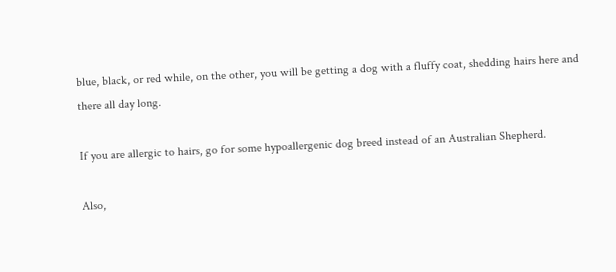blue, black, or red while, on the other, you will be getting a dog with a fluffy coat, shedding hairs here and there all day long.

If you are allergic to hairs, go for some hypoallergenic dog breed instead of an Australian Shepherd.

Also,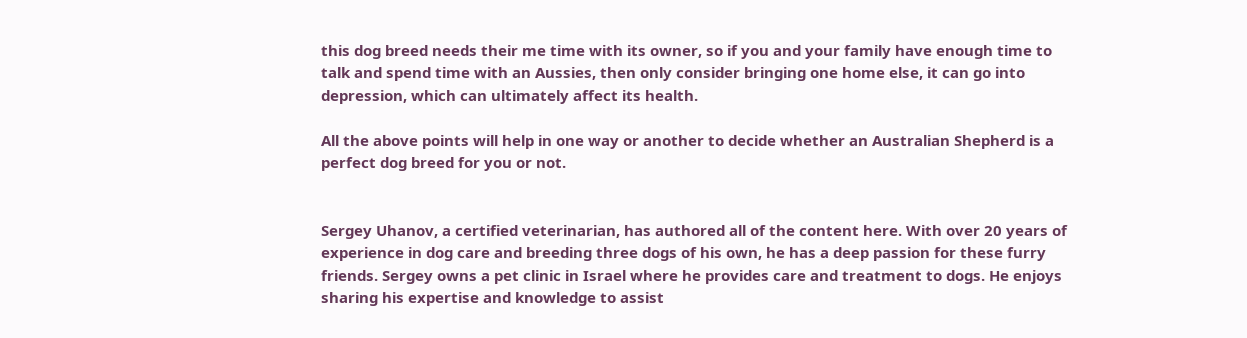this dog breed needs their me time with its owner, so if you and your family have enough time to talk and spend time with an Aussies, then only consider bringing one home else, it can go into depression, which can ultimately affect its health.

All the above points will help in one way or another to decide whether an Australian Shepherd is a perfect dog breed for you or not.


Sergey Uhanov, a certified veterinarian, has authored all of the content here. With over 20 years of experience in dog care and breeding three dogs of his own, he has a deep passion for these furry friends. Sergey owns a pet clinic in Israel where he provides care and treatment to dogs. He enjoys sharing his expertise and knowledge to assist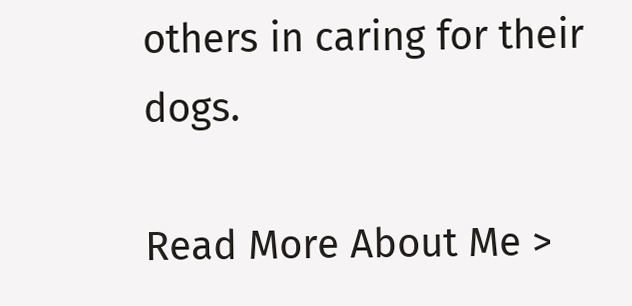others in caring for their dogs.

Read More About Me >